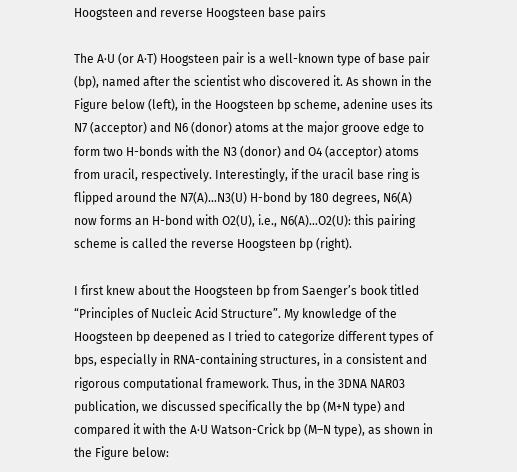Hoogsteen and reverse Hoogsteen base pairs

The A·U (or A·T) Hoogsteen pair is a well-known type of base pair (bp), named after the scientist who discovered it. As shown in the Figure below (left), in the Hoogsteen bp scheme, adenine uses its N7 (acceptor) and N6 (donor) atoms at the major groove edge to form two H-bonds with the N3 (donor) and O4 (acceptor) atoms from uracil, respectively. Interestingly, if the uracil base ring is flipped around the N7(A)…N3(U) H-bond by 180 degrees, N6(A) now forms an H-bond with O2(U), i.e., N6(A)…O2(U): this pairing scheme is called the reverse Hoogsteen bp (right).

I first knew about the Hoogsteen bp from Saenger’s book titled “Principles of Nucleic Acid Structure”. My knowledge of the Hoogsteen bp deepened as I tried to categorize different types of bps, especially in RNA-containing structures, in a consistent and rigorous computational framework. Thus, in the 3DNA NAR03 publication, we discussed specifically the bp (M+N type) and compared it with the A·U Watson-Crick bp (M–N type), as shown in the Figure below: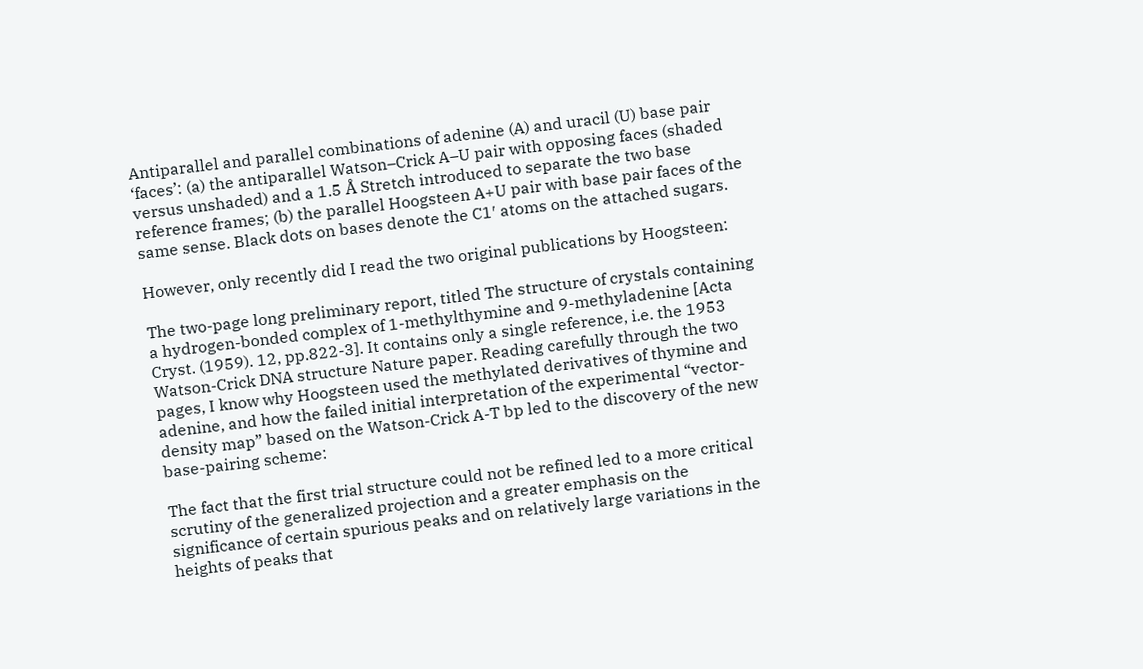Antiparallel and parallel combinations of adenine (A) and uracil (U) base pair ‘faces’: (a) the antiparallel Watson–Crick A–U pair with opposing faces (shaded versus unshaded) and a 1.5 Å Stretch introduced to separate the two base reference frames; (b) the parallel Hoogsteen A+U pair with base pair faces of the same sense. Black dots on bases denote the C1′ atoms on the attached sugars.

However, only recently did I read the two original publications by Hoogsteen:

The two-page long preliminary report, titled The structure of crystals containing a hydrogen-bonded complex of 1-methylthymine and 9-methyladenine [Acta Cryst. (1959). 12, pp.822-3]. It contains only a single reference, i.e. the 1953 Watson-Crick DNA structure Nature paper. Reading carefully through the two pages, I know why Hoogsteen used the methylated derivatives of thymine and adenine, and how the failed initial interpretation of the experimental “vector-density map” based on the Watson-Crick A-T bp led to the discovery of the new base-pairing scheme:

The fact that the first trial structure could not be refined led to a more critical scrutiny of the generalized projection and a greater emphasis on the significance of certain spurious peaks and on relatively large variations in the heights of peaks that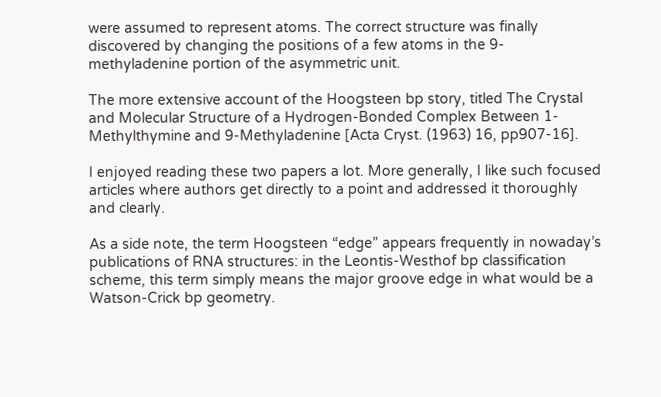were assumed to represent atoms. The correct structure was finally discovered by changing the positions of a few atoms in the 9-methyladenine portion of the asymmetric unit.

The more extensive account of the Hoogsteen bp story, titled The Crystal and Molecular Structure of a Hydrogen-Bonded Complex Between 1-Methylthymine and 9-Methyladenine [Acta Cryst. (1963) 16, pp907-16].

I enjoyed reading these two papers a lot. More generally, I like such focused articles where authors get directly to a point and addressed it thoroughly and clearly.

As a side note, the term Hoogsteen “edge” appears frequently in nowaday’s publications of RNA structures: in the Leontis-Westhof bp classification scheme, this term simply means the major groove edge in what would be a Watson-Crick bp geometry.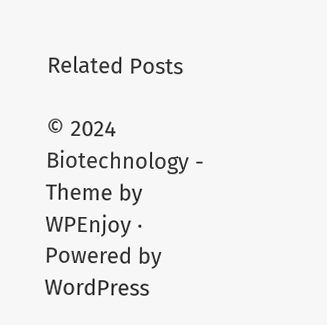Related Posts

© 2024 Biotechnology - Theme by WPEnjoy · Powered by WordPress